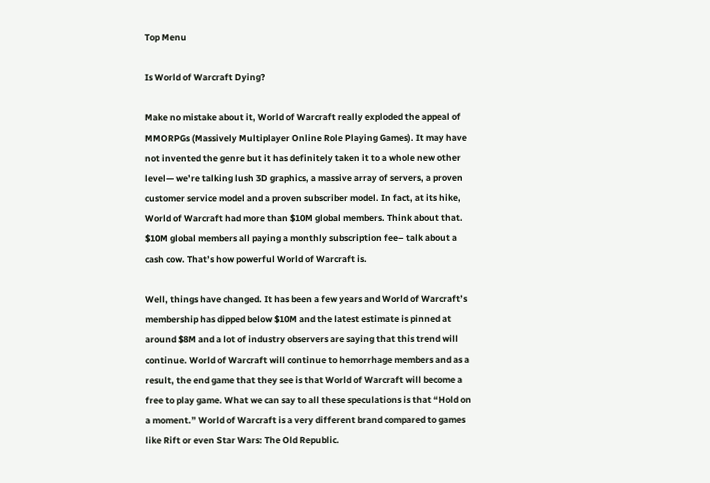Top Menu

Is World of Warcraft Dying?

Make no mistake about it, World of Warcraft really exploded the appeal of MMORPGs (Massively Multiplayer Online Role Playing Games). It may have not invented the genre but it has definitely taken it to a whole new other level— we’re talking lush 3D graphics, a massive array of servers, a proven customer service model and a proven subscriber model. In fact, at its hike, World of Warcraft had more than $10M global members. Think about that. $10M global members all paying a monthly subscription fee– talk about a cash cow. That’s how powerful World of Warcraft is.

Well, things have changed. It has been a few years and World of Warcraft’s membership has dipped below $10M and the latest estimate is pinned at around $8M and a lot of industry observers are saying that this trend will continue. World of Warcraft will continue to hemorrhage members and as a result, the end game that they see is that World of Warcraft will become a free to play game. What we can say to all these speculations is that “Hold on a moment.” World of Warcraft is a very different brand compared to games like Rift or even Star Wars: The Old Republic.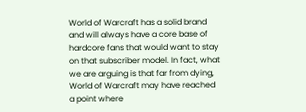World of Warcraft has a solid brand and will always have a core base of hardcore fans that would want to stay on that subscriber model. In fact, what we are arguing is that far from dying, World of Warcraft may have reached a point where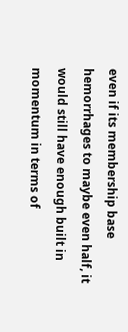even if its membership base hemorrhages to maybe even half, it would still have enough built in momentum in terms of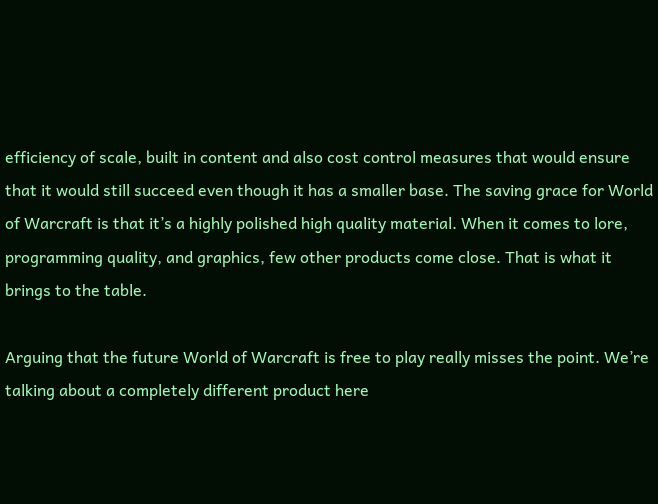efficiency of scale, built in content and also cost control measures that would ensure that it would still succeed even though it has a smaller base. The saving grace for World of Warcraft is that it’s a highly polished high quality material. When it comes to lore, programming quality, and graphics, few other products come close. That is what it brings to the table.

Arguing that the future World of Warcraft is free to play really misses the point. We’re talking about a completely different product here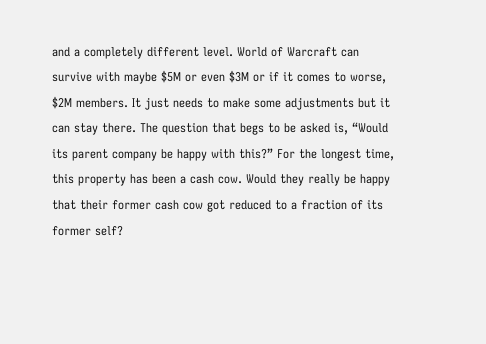and a completely different level. World of Warcraft can survive with maybe $5M or even $3M or if it comes to worse, $2M members. It just needs to make some adjustments but it can stay there. The question that begs to be asked is, “Would its parent company be happy with this?” For the longest time, this property has been a cash cow. Would they really be happy that their former cash cow got reduced to a fraction of its former self?